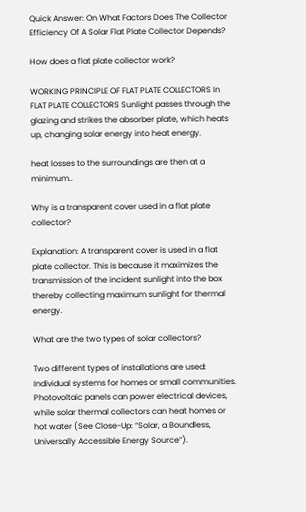Quick Answer: On What Factors Does The Collector Efficiency Of A Solar Flat Plate Collector Depends?

How does a flat plate collector work?

WORKING PRINCIPLE OF FLAT PLATE COLLECTORS In FLAT PLATE COLLECTORS Sunlight passes through the glazing and strikes the absorber plate, which heats up, changing solar energy into heat energy.

heat losses to the surroundings are then at a minimum..

Why is a transparent cover used in a flat plate collector?

Explanation: A transparent cover is used in a flat plate collector. This is because it maximizes the transmission of the incident sunlight into the box thereby collecting maximum sunlight for thermal energy.

What are the two types of solar collectors?

Two different types of installations are used: Individual systems for homes or small communities. Photovoltaic panels can power electrical devices, while solar thermal collectors can heat homes or hot water (See Close-Up: “Solar, a Boundless, Universally Accessible Energy Source”).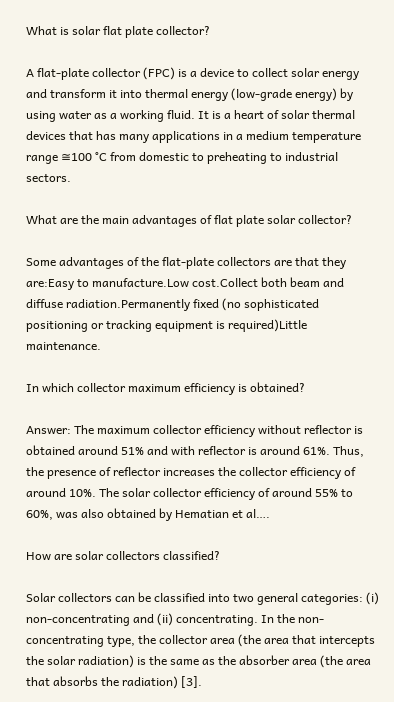What is solar flat plate collector?

A flat-plate collector (FPC) is a device to collect solar energy and transform it into thermal energy (low-grade energy) by using water as a working fluid. It is a heart of solar thermal devices that has many applications in a medium temperature range ≅100 °C from domestic to preheating to industrial sectors.

What are the main advantages of flat plate solar collector?

Some advantages of the flat-plate collectors are that they are:Easy to manufacture.Low cost.Collect both beam and diffuse radiation.Permanently fixed (no sophisticated positioning or tracking equipment is required)Little maintenance.

In which collector maximum efficiency is obtained?

Answer: The maximum collector efficiency without reflector is obtained around 51% and with reflector is around 61%. Thus, the presence of reflector increases the collector efficiency of around 10%. The solar collector efficiency of around 55% to 60%, was also obtained by Hematian et al….

How are solar collectors classified?

Solar collectors can be classified into two general categories: (i) non-concentrating and (ii) concentrating. In the non-concentrating type, the collector area (the area that intercepts the solar radiation) is the same as the absorber area (the area that absorbs the radiation) [3].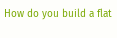How do you build a flat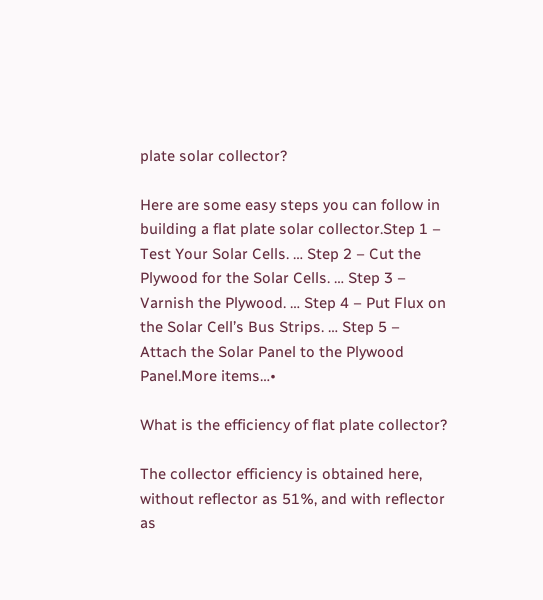plate solar collector?

Here are some easy steps you can follow in building a flat plate solar collector.Step 1 – Test Your Solar Cells. … Step 2 – Cut the Plywood for the Solar Cells. … Step 3 – Varnish the Plywood. … Step 4 – Put Flux on the Solar Cell’s Bus Strips. … Step 5 – Attach the Solar Panel to the Plywood Panel.More items…•

What is the efficiency of flat plate collector?

The collector efficiency is obtained here, without reflector as 51%, and with reflector as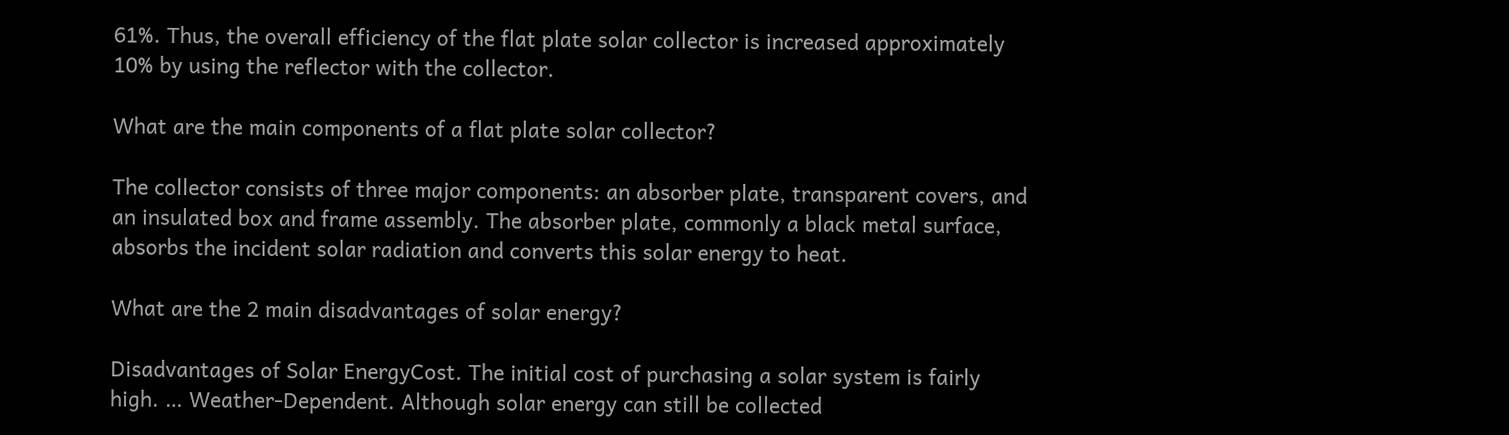61%. Thus, the overall efficiency of the flat plate solar collector is increased approximately 10% by using the reflector with the collector.

What are the main components of a flat plate solar collector?

The collector consists of three major components: an absorber plate, transparent covers, and an insulated box and frame assembly. The absorber plate, commonly a black metal surface, absorbs the incident solar radiation and converts this solar energy to heat.

What are the 2 main disadvantages of solar energy?

Disadvantages of Solar EnergyCost. The initial cost of purchasing a solar system is fairly high. … Weather-Dependent. Although solar energy can still be collected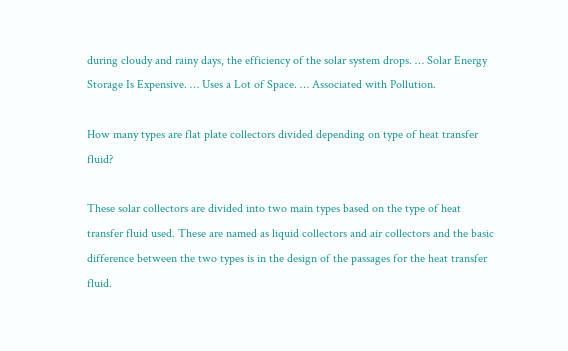during cloudy and rainy days, the efficiency of the solar system drops. … Solar Energy Storage Is Expensive. … Uses a Lot of Space. … Associated with Pollution.

How many types are flat plate collectors divided depending on type of heat transfer fluid?

These solar collectors are divided into two main types based on the type of heat transfer fluid used. These are named as liquid collectors and air collectors and the basic difference between the two types is in the design of the passages for the heat transfer fluid.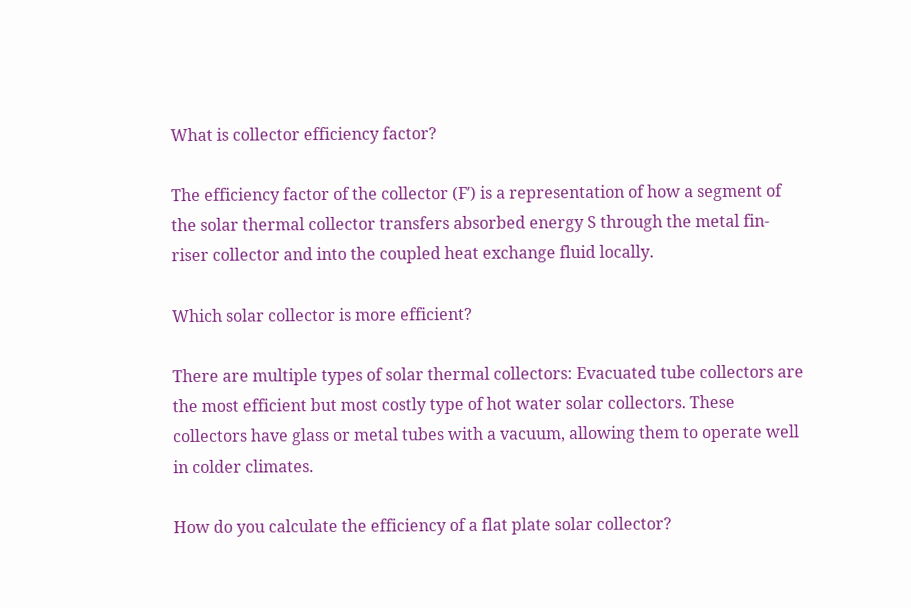What is collector efficiency factor?

The efficiency factor of the collector (F′) is a representation of how a segment of the solar thermal collector transfers absorbed energy S through the metal fin-riser collector and into the coupled heat exchange fluid locally.

Which solar collector is more efficient?

There are multiple types of solar thermal collectors: Evacuated tube collectors are the most efficient but most costly type of hot water solar collectors. These collectors have glass or metal tubes with a vacuum, allowing them to operate well in colder climates.

How do you calculate the efficiency of a flat plate solar collector?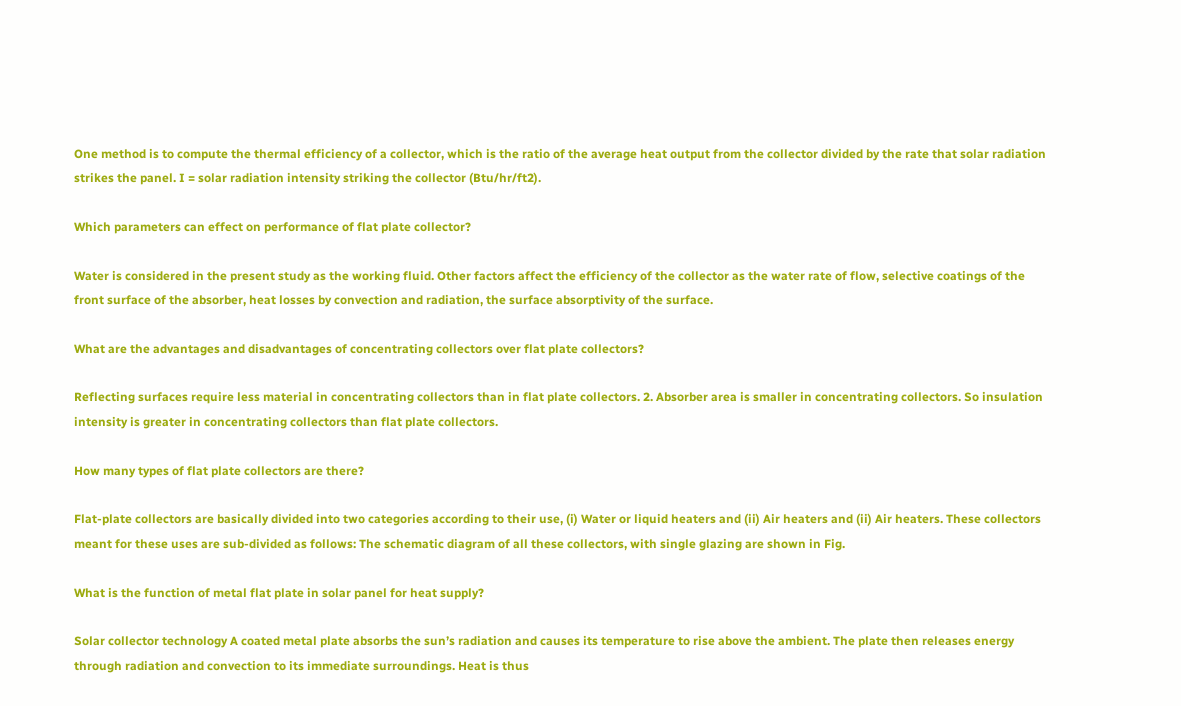One method is to compute the thermal efficiency of a collector, which is the ratio of the average heat output from the collector divided by the rate that solar radiation strikes the panel. I = solar radiation intensity striking the collector (Btu/hr/ft2).

Which parameters can effect on performance of flat plate collector?

Water is considered in the present study as the working fluid. Other factors affect the efficiency of the collector as the water rate of flow, selective coatings of the front surface of the absorber, heat losses by convection and radiation, the surface absorptivity of the surface.

What are the advantages and disadvantages of concentrating collectors over flat plate collectors?

Reflecting surfaces require less material in concentrating collectors than in flat plate collectors. 2. Absorber area is smaller in concentrating collectors. So insulation intensity is greater in concentrating collectors than flat plate collectors.

How many types of flat plate collectors are there?

Flat-plate collectors are basically divided into two categories according to their use, (i) Water or liquid heaters and (ii) Air heaters and (ii) Air heaters. These collectors meant for these uses are sub-divided as follows: The schematic diagram of all these collectors, with single glazing are shown in Fig.

What is the function of metal flat plate in solar panel for heat supply?

Solar collector technology A coated metal plate absorbs the sun’s radiation and causes its temperature to rise above the ambient. The plate then releases energy through radiation and convection to its immediate surroundings. Heat is thus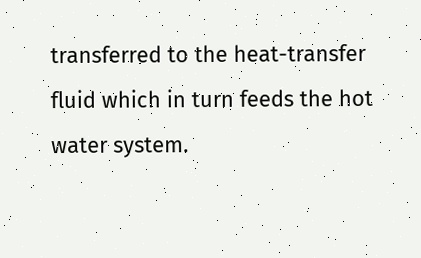transferred to the heat-transfer fluid which in turn feeds the hot water system.